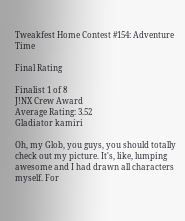Tweakfest Home Contest #154: Adventure Time

Final Rating

Finalist 1 of 8
J!NX Crew Award
Average Rating: 3.52
Gladiator kamiri

Oh, my Glob, you guys, you should totally check out my picture. It's, like, lumping awesome and I had drawn all characters myself. For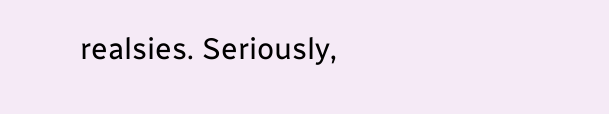realsies. Seriously,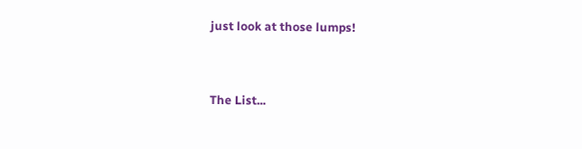just look at those lumps!



The List...